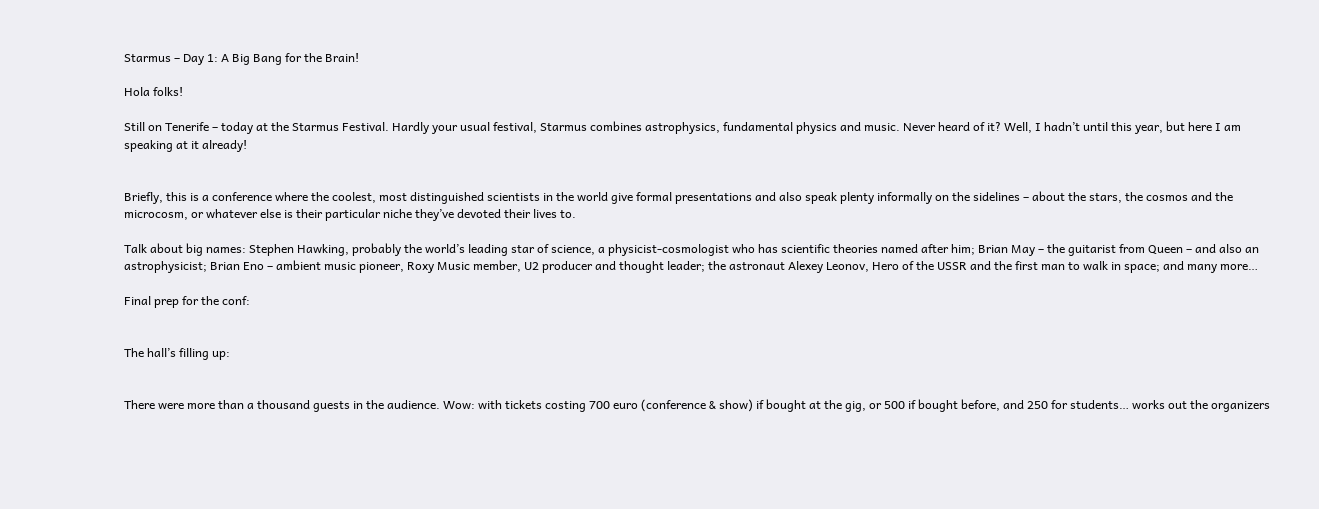Starmus – Day 1: A Big Bang for the Brain!

Hola folks!

Still on Tenerife – today at the Starmus Festival. Hardly your usual festival, Starmus combines astrophysics, fundamental physics and music. Never heard of it? Well, I hadn’t until this year, but here I am speaking at it already!


Briefly, this is a conference where the coolest, most distinguished scientists in the world give formal presentations and also speak plenty informally on the sidelines – about the stars, the cosmos and the microcosm, or whatever else is their particular niche they’ve devoted their lives to.

Talk about big names: Stephen Hawking, probably the world’s leading star of science, a physicist-cosmologist who has scientific theories named after him; Brian May – the guitarist from Queen – and also an astrophysicist; Brian Eno – ambient music pioneer, Roxy Music member, U2 producer and thought leader; the astronaut Alexey Leonov, Hero of the USSR and the first man to walk in space; and many more…

Final prep for the conf:


The hall’s filling up:


There were more than a thousand guests in the audience. Wow: with tickets costing 700 euro (conference & show) if bought at the gig, or 500 if bought before, and 250 for students… works out the organizers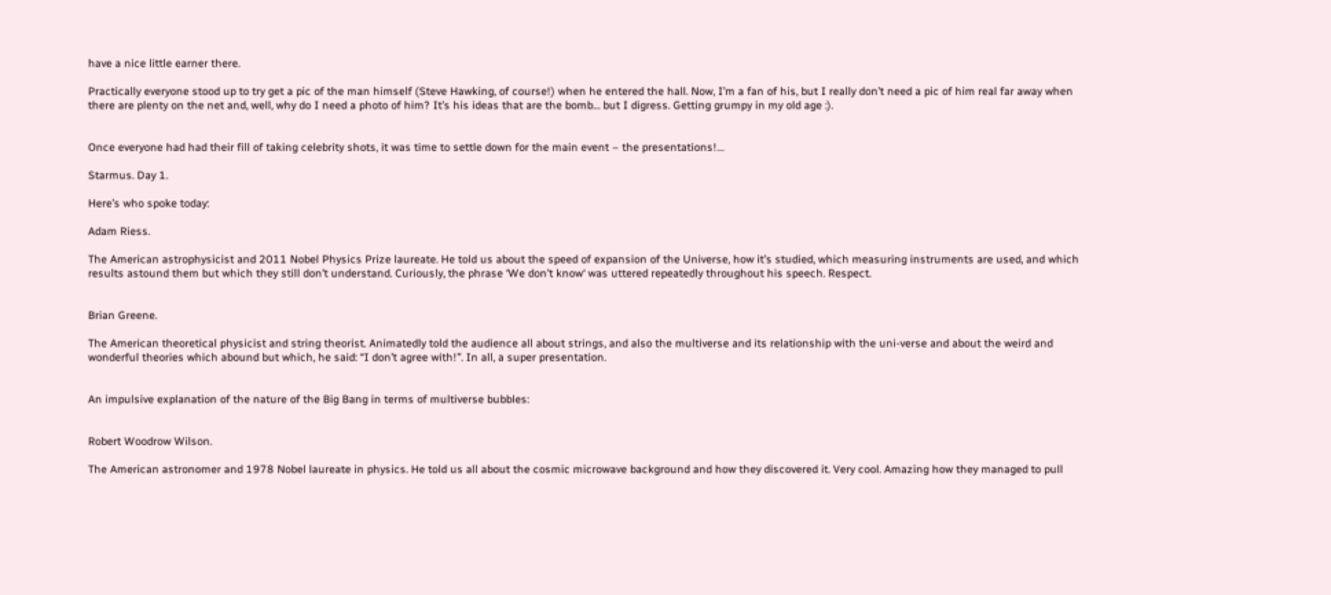have a nice little earner there.

Practically everyone stood up to try get a pic of the man himself (Steve Hawking, of course!) when he entered the hall. Now, I’m a fan of his, but I really don’t need a pic of him real far away when there are plenty on the net and, well, why do I need a photo of him? It’s his ideas that are the bomb… but I digress. Getting grumpy in my old age :).


Once everyone had had their fill of taking celebrity shots, it was time to settle down for the main event – the presentations!…

Starmus. Day 1.

Here’s who spoke today:

Adam Riess.

The American astrophysicist and 2011 Nobel Physics Prize laureate. He told us about the speed of expansion of the Universe, how it’s studied, which measuring instruments are used, and which results astound them but which they still don’t understand. Curiously, the phrase ‘We don’t know‘ was uttered repeatedly throughout his speech. Respect.


Brian Greene.

The American theoretical physicist and string theorist. Animatedly told the audience all about strings, and also the multiverse and its relationship with the uni-verse and about the weird and wonderful theories which abound but which, he said: “I don’t agree with!”. In all, a super presentation.


An impulsive explanation of the nature of the Big Bang in terms of multiverse bubbles:


Robert Woodrow Wilson.

The American astronomer and 1978 Nobel laureate in physics. He told us all about the cosmic microwave background and how they discovered it. Very cool. Amazing how they managed to pull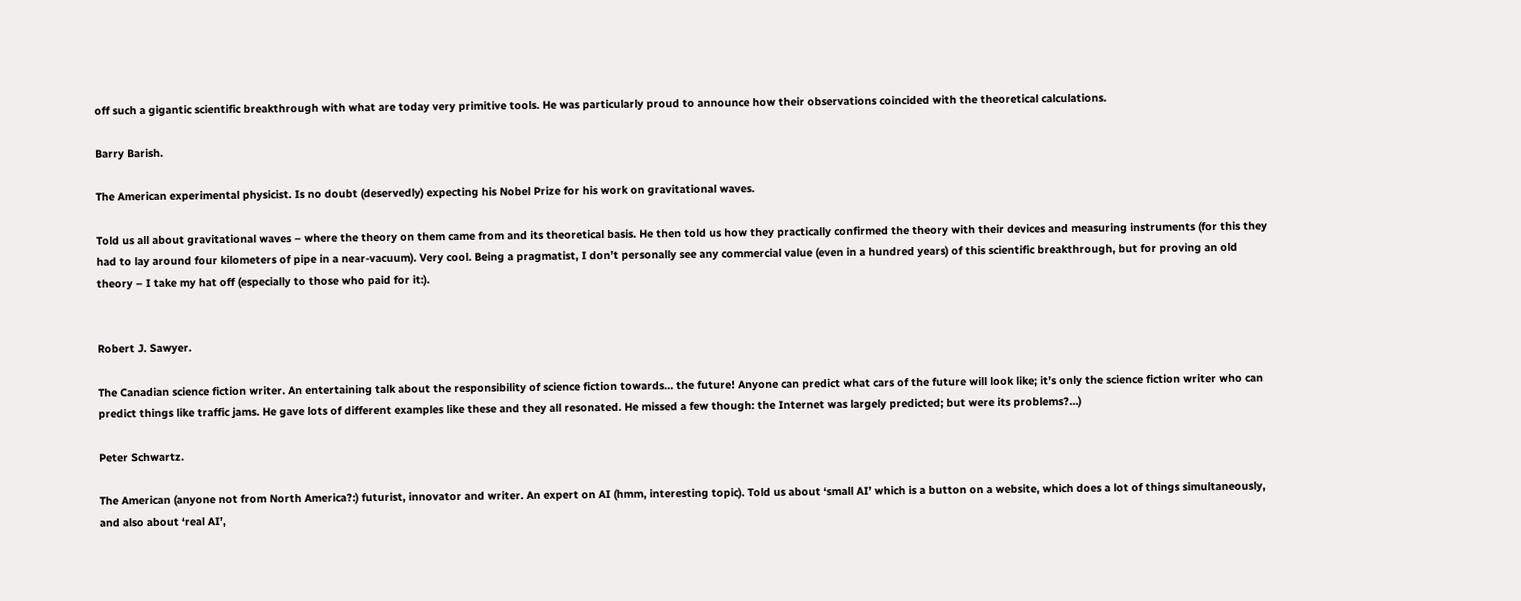off such a gigantic scientific breakthrough with what are today very primitive tools. He was particularly proud to announce how their observations coincided with the theoretical calculations.

Barry Barish.

The American experimental physicist. Is no doubt (deservedly) expecting his Nobel Prize for his work on gravitational waves.

Told us all about gravitational waves – where the theory on them came from and its theoretical basis. He then told us how they practically confirmed the theory with their devices and measuring instruments (for this they had to lay around four kilometers of pipe in a near-vacuum). Very cool. Being a pragmatist, I don’t personally see any commercial value (even in a hundred years) of this scientific breakthrough, but for proving an old theory – I take my hat off (especially to those who paid for it:).


Robert J. Sawyer.

The Canadian science fiction writer. An entertaining talk about the responsibility of science fiction towards… the future! Anyone can predict what cars of the future will look like; it’s only the science fiction writer who can predict things like traffic jams. He gave lots of different examples like these and they all resonated. He missed a few though: the Internet was largely predicted; but were its problems?…)

Peter Schwartz.

The American (anyone not from North America?:) futurist, innovator and writer. An expert on AI (hmm, interesting topic). Told us about ‘small AI’ which is a button on a website, which does a lot of things simultaneously, and also about ‘real AI’,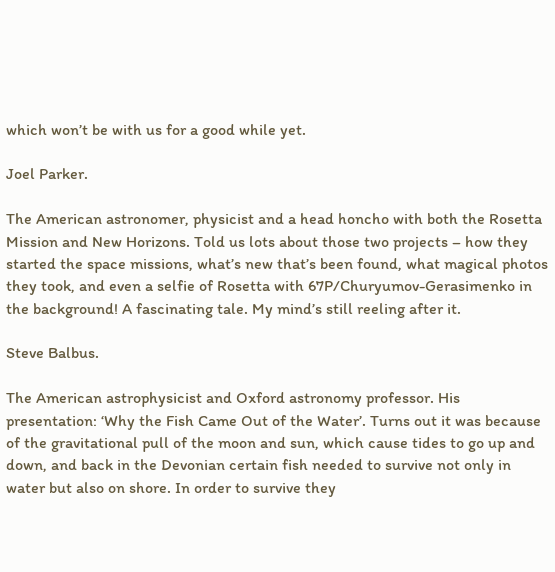which won’t be with us for a good while yet.

Joel Parker.

The American astronomer, physicist and a head honcho with both the Rosetta Mission and New Horizons. Told us lots about those two projects – how they started the space missions, what’s new that’s been found, what magical photos they took, and even a selfie of Rosetta with 67P/Churyumov-Gerasimenko in the background! A fascinating tale. My mind’s still reeling after it.

Steve Balbus.

The American astrophysicist and Oxford astronomy professor. His presentation: ‘Why the Fish Came Out of the Water’. Turns out it was because of the gravitational pull of the moon and sun, which cause tides to go up and down, and back in the Devonian certain fish needed to survive not only in water but also on shore. In order to survive they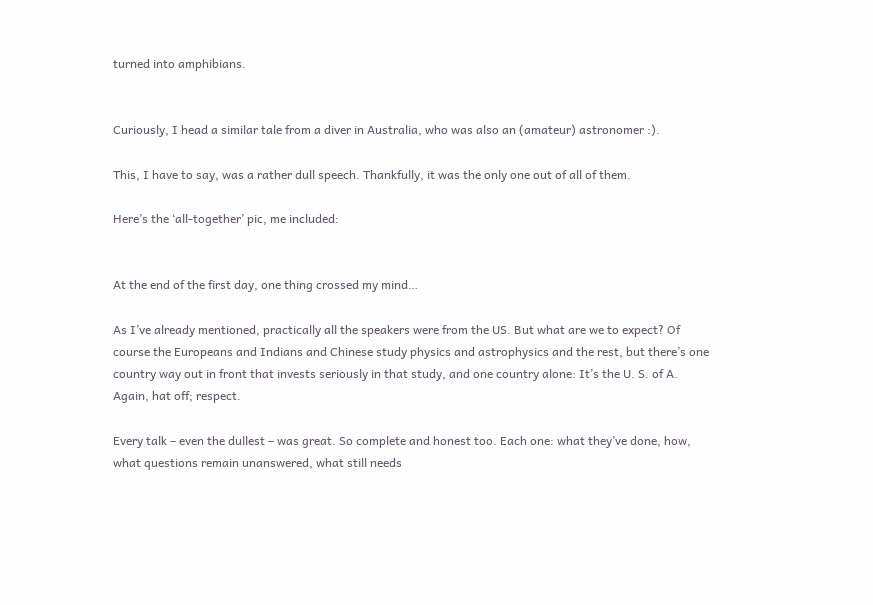turned into amphibians.


Curiously, I head a similar tale from a diver in Australia, who was also an (amateur) astronomer :).

This, I have to say, was a rather dull speech. Thankfully, it was the only one out of all of them.

Here’s the ‘all-together’ pic, me included:


At the end of the first day, one thing crossed my mind…

As I’ve already mentioned, practically all the speakers were from the US. But what are we to expect? Of course the Europeans and Indians and Chinese study physics and astrophysics and the rest, but there’s one country way out in front that invests seriously in that study, and one country alone: It’s the U. S. of A. Again, hat off; respect.

Every talk – even the dullest – was great. So complete and honest too. Each one: what they’ve done, how, what questions remain unanswered, what still needs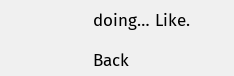doing… Like.

Back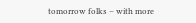tomorrow folks – with more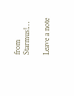from Starmus!…

Leave a note